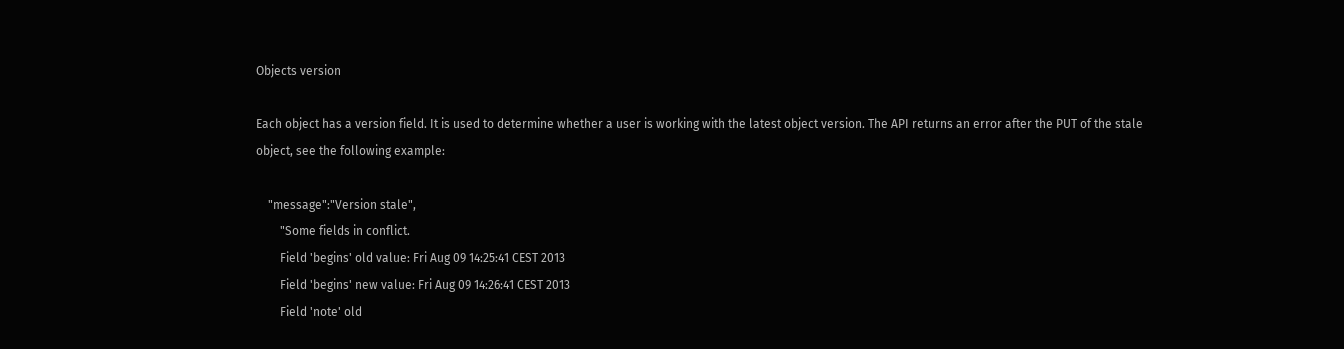Objects version

Each object has a version field. It is used to determine whether a user is working with the latest object version. The API returns an error after the PUT of the stale object, see the following example:

    "message":"Version stale",
        "Some fields in conflict.
        Field 'begins' old value: Fri Aug 09 14:25:41 CEST 2013
        Field 'begins' new value: Fri Aug 09 14:26:41 CEST 2013
        Field 'note' old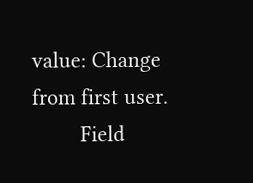value: Change from first user.
        Field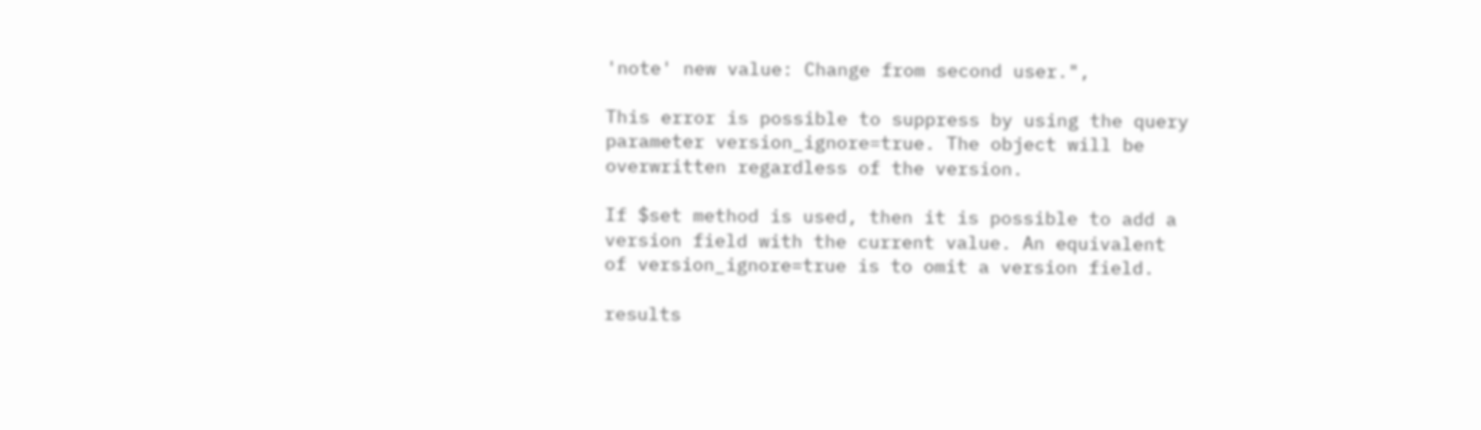'note' new value: Change from second user.",

This error is possible to suppress by using the query parameter version_ignore=true. The object will be overwritten regardless of the version.

If $set method is used, then it is possible to add a version field with the current value. An equivalent of version_ignore=true is to omit a version field.

results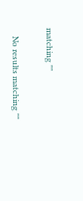matching ""

    No results matching ""